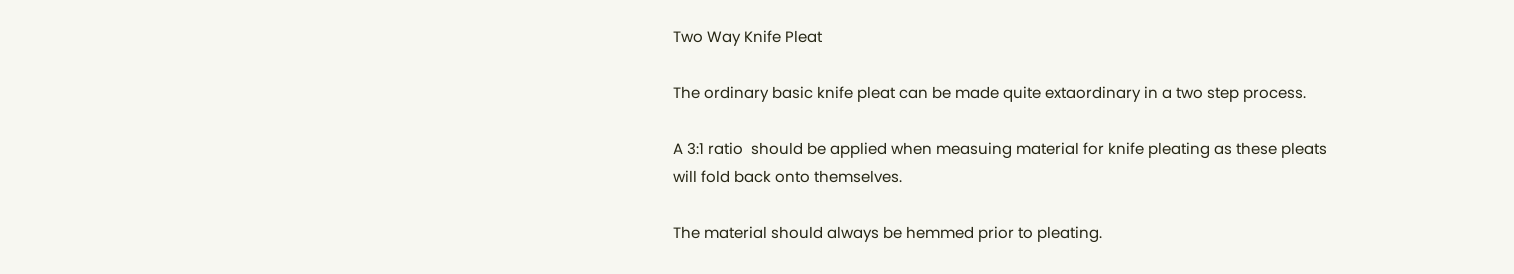Two Way Knife Pleat

The ordinary basic knife pleat can be made quite extaordinary in a two step process.

A 3:1 ratio  should be applied when measuing material for knife pleating as these pleats will fold back onto themselves.

The material should always be hemmed prior to pleating.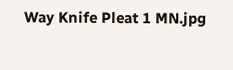Way Knife Pleat 1 MN.jpg